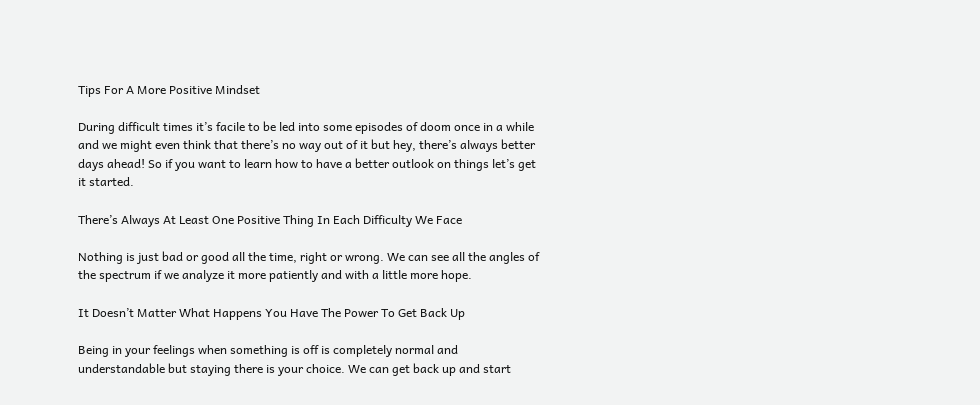Tips For A More Positive Mindset

During difficult times it’s facile to be led into some episodes of doom once in a while and we might even think that there’s no way out of it but hey, there’s always better days ahead! So if you want to learn how to have a better outlook on things let’s get it started.

There’s Always At Least One Positive Thing In Each Difficulty We Face

Nothing is just bad or good all the time, right or wrong. We can see all the angles of the spectrum if we analyze it more patiently and with a little more hope.

It Doesn’t Matter What Happens You Have The Power To Get Back Up

Being in your feelings when something is off is completely normal and understandable but staying there is your choice. We can get back up and start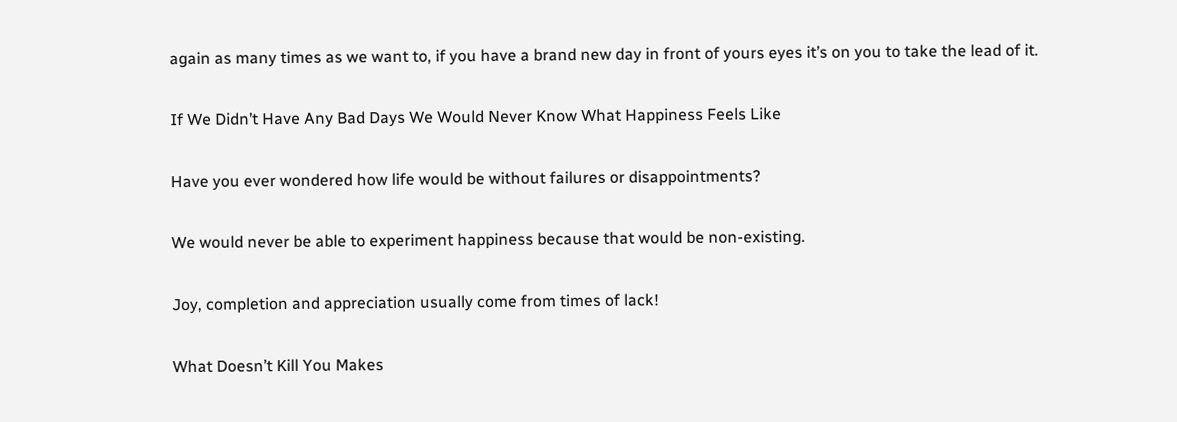again as many times as we want to, if you have a brand new day in front of yours eyes it’s on you to take the lead of it.

If We Didn’t Have Any Bad Days We Would Never Know What Happiness Feels Like

Have you ever wondered how life would be without failures or disappointments?

We would never be able to experiment happiness because that would be non-existing.

Joy, completion and appreciation usually come from times of lack!

What Doesn’t Kill You Makes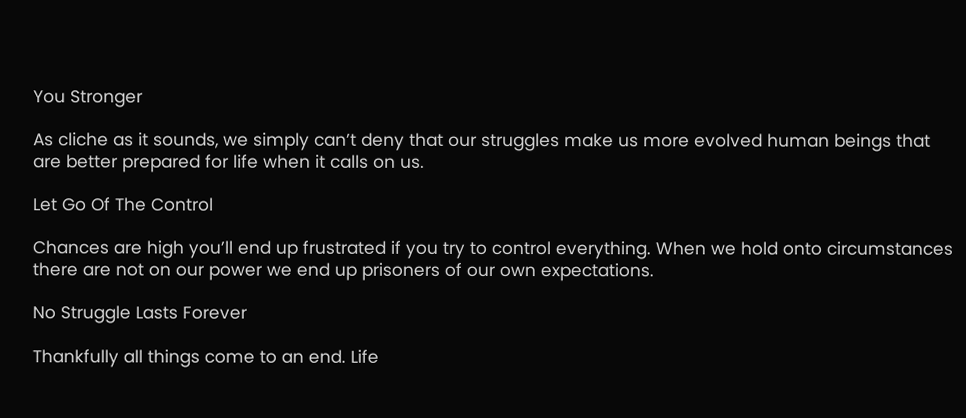You Stronger

As cliche as it sounds, we simply can’t deny that our struggles make us more evolved human beings that are better prepared for life when it calls on us.

Let Go Of The Control

Chances are high you’ll end up frustrated if you try to control everything. When we hold onto circumstances there are not on our power we end up prisoners of our own expectations.

No Struggle Lasts Forever

Thankfully all things come to an end. Life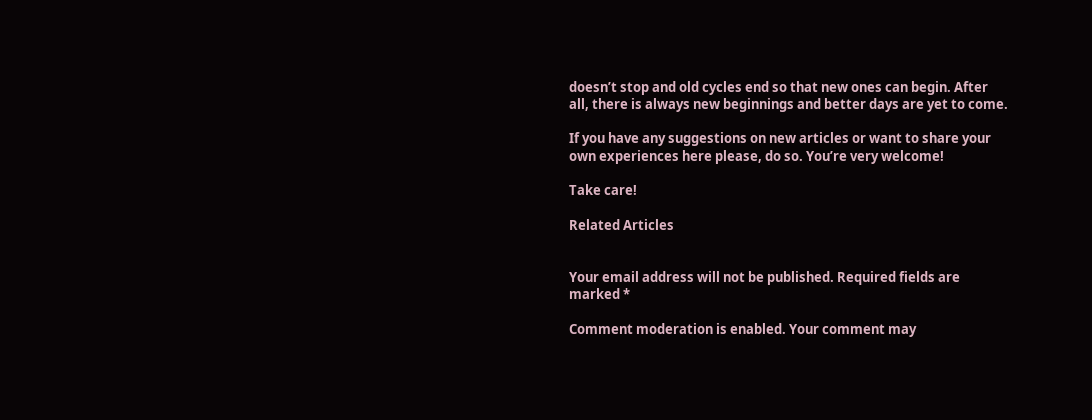doesn’t stop and old cycles end so that new ones can begin. After all, there is always new beginnings and better days are yet to come.

If you have any suggestions on new articles or want to share your own experiences here please, do so. You’re very welcome!

Take care!

Related Articles


Your email address will not be published. Required fields are marked *

Comment moderation is enabled. Your comment may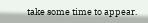take some time to appear.